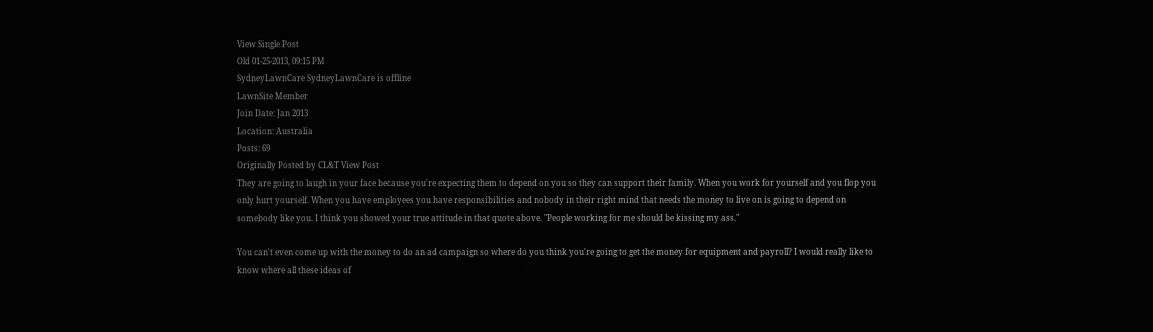View Single Post
Old 01-25-2013, 09:15 PM
SydneyLawnCare SydneyLawnCare is offline
LawnSite Member
Join Date: Jan 2013
Location: Australia
Posts: 69
Originally Posted by CL&T View Post
They are going to laugh in your face because you're expecting them to depend on you so they can support their family. When you work for yourself and you flop you only hurt yourself. When you have employees you have responsibilities and nobody in their right mind that needs the money to live on is going to depend on somebody like you. I think you showed your true attitude in that quote above. "People working for me should be kissing my ass."

You can't even come up with the money to do an ad campaign so where do you think you're going to get the money for equipment and payroll? I would really like to know where all these ideas of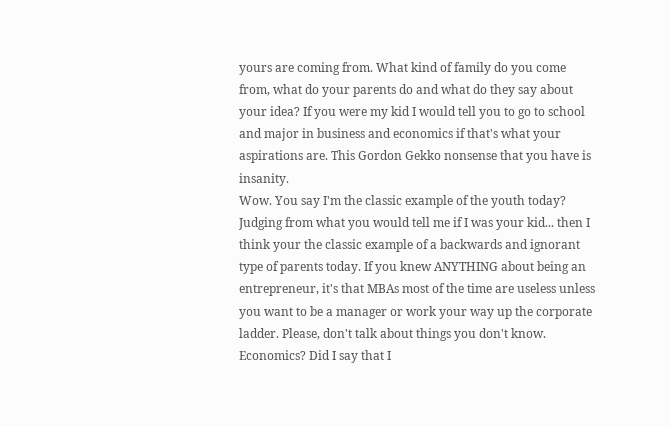yours are coming from. What kind of family do you come from, what do your parents do and what do they say about your idea? If you were my kid I would tell you to go to school and major in business and economics if that's what your aspirations are. This Gordon Gekko nonsense that you have is insanity.
Wow. You say I'm the classic example of the youth today? Judging from what you would tell me if I was your kid... then I think your the classic example of a backwards and ignorant type of parents today. If you knew ANYTHING about being an entrepreneur, it's that MBAs most of the time are useless unless you want to be a manager or work your way up the corporate ladder. Please, don't talk about things you don't know. Economics? Did I say that I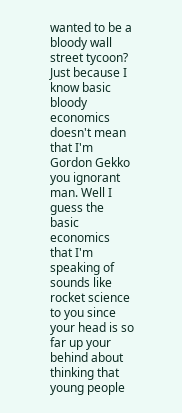wanted to be a bloody wall street tycoon? Just because I know basic bloody economics doesn't mean that I'm Gordon Gekko you ignorant man. Well I guess the basic economics that I'm speaking of sounds like rocket science to you since your head is so far up your behind about thinking that young people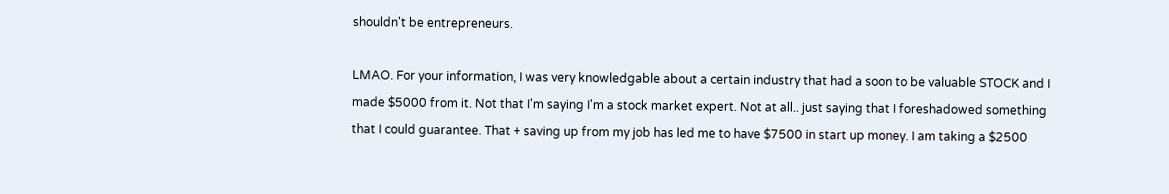shouldn't be entrepreneurs.

LMAO. For your information, I was very knowledgable about a certain industry that had a soon to be valuable STOCK and I made $5000 from it. Not that I'm saying I'm a stock market expert. Not at all.. just saying that I foreshadowed something that I could guarantee. That + saving up from my job has led me to have $7500 in start up money. I am taking a $2500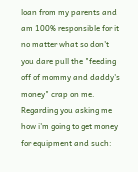loan from my parents and am 100% responsible for it no matter what so don't you dare pull the "feeding off of mommy and daddy's money" crap on me. Regarding you asking me how i'm going to get money for equipment and such: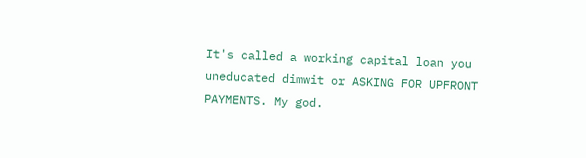It's called a working capital loan you uneducated dimwit or ASKING FOR UPFRONT PAYMENTS. My god.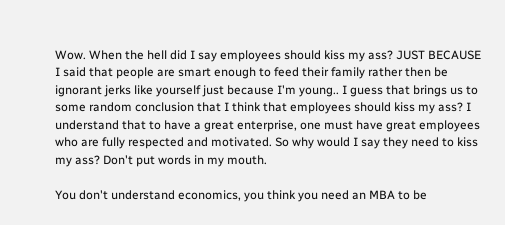Wow. When the hell did I say employees should kiss my ass? JUST BECAUSE I said that people are smart enough to feed their family rather then be ignorant jerks like yourself just because I'm young.. I guess that brings us to some random conclusion that I think that employees should kiss my ass? I understand that to have a great enterprise, one must have great employees who are fully respected and motivated. So why would I say they need to kiss my ass? Don't put words in my mouth.

You don't understand economics, you think you need an MBA to be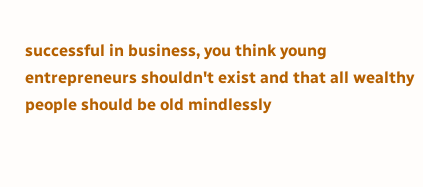successful in business, you think young entrepreneurs shouldn't exist and that all wealthy people should be old mindlessly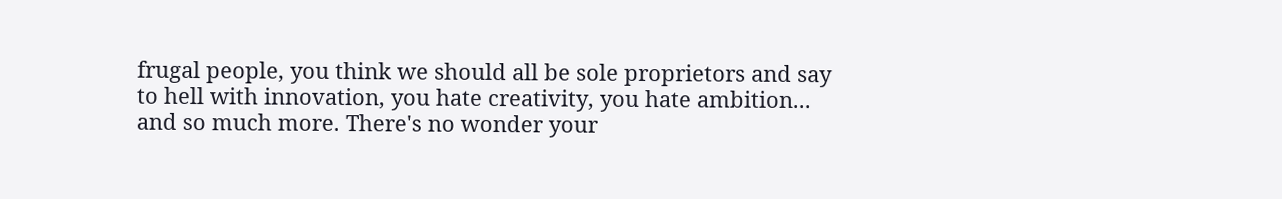frugal people, you think we should all be sole proprietors and say to hell with innovation, you hate creativity, you hate ambition... and so much more. There's no wonder your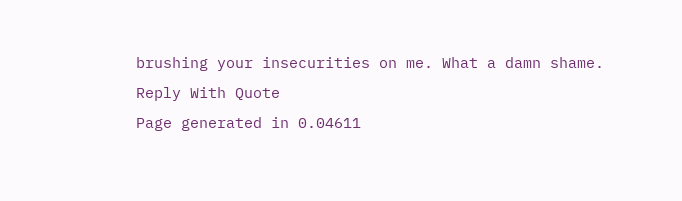brushing your insecurities on me. What a damn shame.
Reply With Quote
Page generated in 0.04611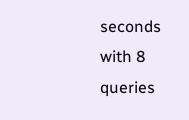seconds with 8 queries